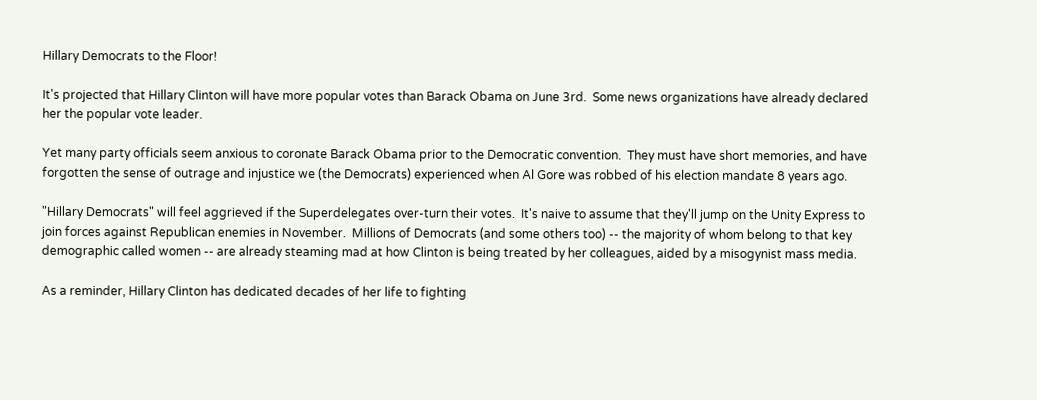Hillary Democrats to the Floor!

It's projected that Hillary Clinton will have more popular votes than Barack Obama on June 3rd.  Some news organizations have already declared her the popular vote leader.

Yet many party officials seem anxious to coronate Barack Obama prior to the Democratic convention.  They must have short memories, and have forgotten the sense of outrage and injustice we (the Democrats) experienced when Al Gore was robbed of his election mandate 8 years ago.

"Hillary Democrats" will feel aggrieved if the Superdelegates over-turn their votes.  It's naive to assume that they'll jump on the Unity Express to join forces against Republican enemies in November.  Millions of Democrats (and some others too) -- the majority of whom belong to that key demographic called women -- are already steaming mad at how Clinton is being treated by her colleagues, aided by a misogynist mass media.

As a reminder, Hillary Clinton has dedicated decades of her life to fighting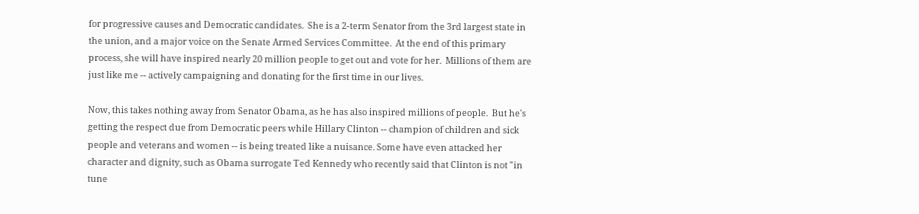for progressive causes and Democratic candidates.  She is a 2-term Senator from the 3rd largest state in the union, and a major voice on the Senate Armed Services Committee.  At the end of this primary process, she will have inspired nearly 20 million people to get out and vote for her.  Millions of them are just like me -- actively campaigning and donating for the first time in our lives.

Now, this takes nothing away from Senator Obama, as he has also inspired millions of people.  But he's getting the respect due from Democratic peers while Hillary Clinton -- champion of children and sick people and veterans and women -- is being treated like a nuisance. Some have even attacked her character and dignity, such as Obama surrogate Ted Kennedy who recently said that Clinton is not "in tune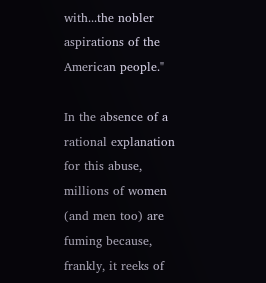with...the nobler aspirations of the American people."

In the absence of a rational explanation for this abuse, millions of women (and men too) are fuming because, frankly, it reeks of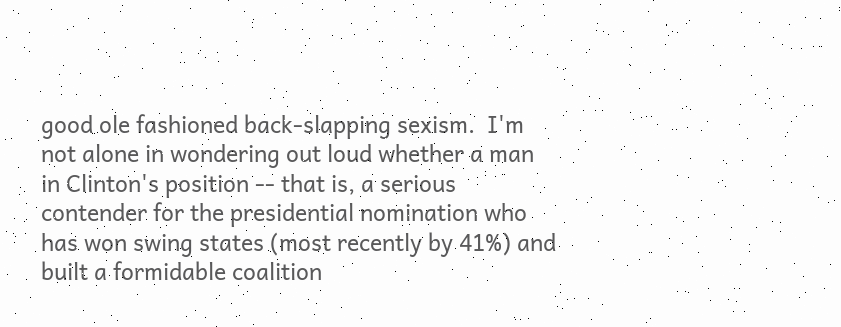good ole fashioned back-slapping sexism.  I'm not alone in wondering out loud whether a man in Clinton's position -- that is, a serious contender for the presidential nomination who has won swing states (most recently by 41%) and built a formidable coalition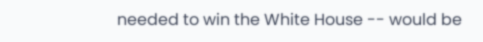needed to win the White House -- would be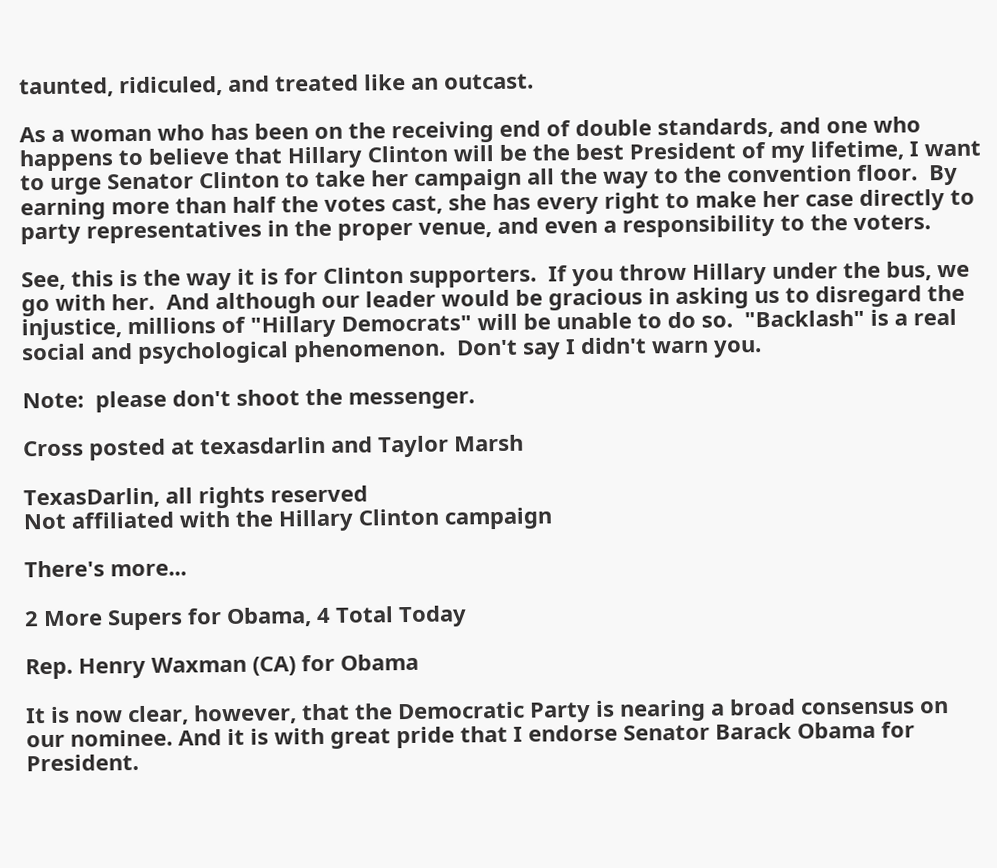taunted, ridiculed, and treated like an outcast.

As a woman who has been on the receiving end of double standards, and one who happens to believe that Hillary Clinton will be the best President of my lifetime, I want to urge Senator Clinton to take her campaign all the way to the convention floor.  By earning more than half the votes cast, she has every right to make her case directly to party representatives in the proper venue, and even a responsibility to the voters.

See, this is the way it is for Clinton supporters.  If you throw Hillary under the bus, we go with her.  And although our leader would be gracious in asking us to disregard the injustice, millions of "Hillary Democrats" will be unable to do so.  "Backlash" is a real social and psychological phenomenon.  Don't say I didn't warn you.

Note:  please don't shoot the messenger.

Cross posted at texasdarlin and Taylor Marsh

TexasDarlin, all rights reserved
Not affiliated with the Hillary Clinton campaign

There's more...

2 More Supers for Obama, 4 Total Today

Rep. Henry Waxman (CA) for Obama

It is now clear, however, that the Democratic Party is nearing a broad consensus on our nominee. And it is with great pride that I endorse Senator Barack Obama for President.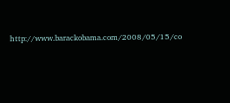http://www.barackobama.com/2008/05/15/co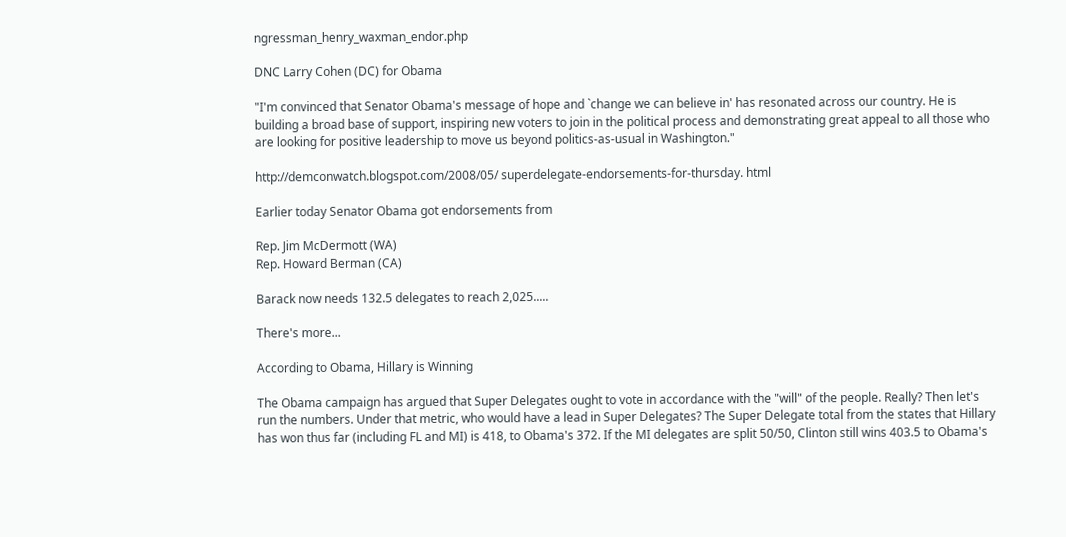ngressman_henry_waxman_endor.php

DNC Larry Cohen (DC) for Obama

"I'm convinced that Senator Obama's message of hope and `change we can believe in' has resonated across our country. He is building a broad base of support, inspiring new voters to join in the political process and demonstrating great appeal to all those who are looking for positive leadership to move us beyond politics-as-usual in Washington."

http://demconwatch.blogspot.com/2008/05/ superdelegate-endorsements-for-thursday. html

Earlier today Senator Obama got endorsements from

Rep. Jim McDermott (WA)
Rep. Howard Berman (CA)

Barack now needs 132.5 delegates to reach 2,025.....

There's more...

According to Obama, Hillary is Winning

The Obama campaign has argued that Super Delegates ought to vote in accordance with the "will" of the people. Really? Then let's run the numbers. Under that metric, who would have a lead in Super Delegates? The Super Delegate total from the states that Hillary has won thus far (including FL and MI) is 418, to Obama's 372. If the MI delegates are split 50/50, Clinton still wins 403.5 to Obama's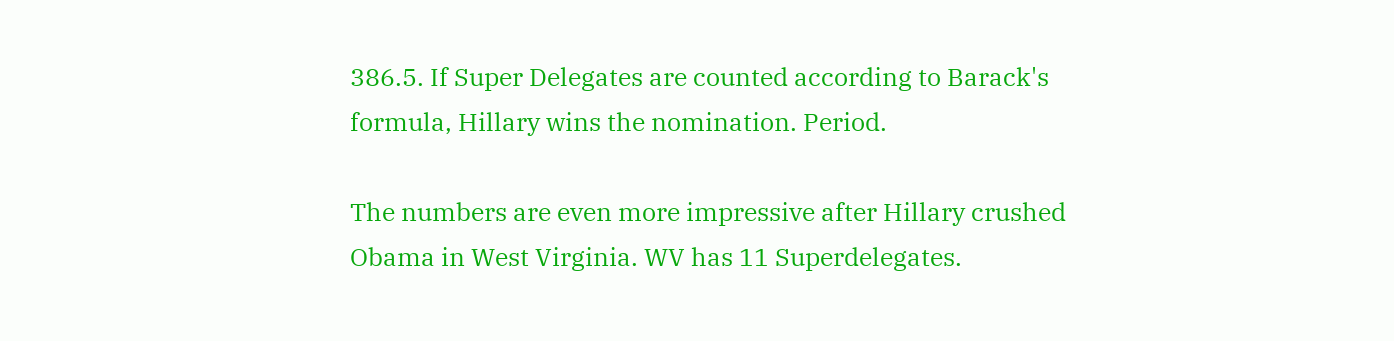386.5. If Super Delegates are counted according to Barack's formula, Hillary wins the nomination. Period.

The numbers are even more impressive after Hillary crushed Obama in West Virginia. WV has 11 Superdelegates.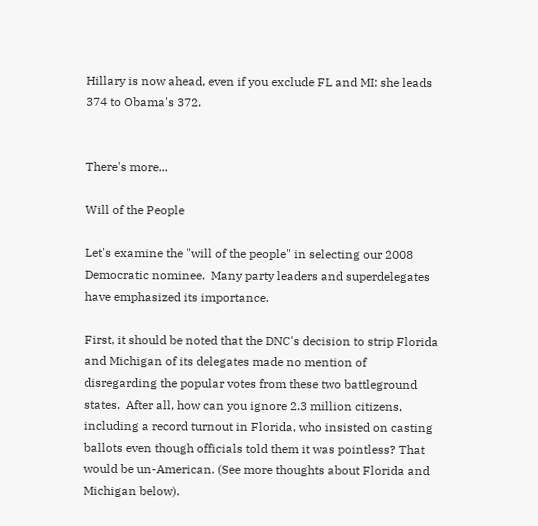Hillary is now ahead, even if you exclude FL and MI: she leads 374 to Obama's 372.


There's more...

Will of the People

Let's examine the "will of the people" in selecting our 2008 Democratic nominee.  Many party leaders and superdelegates have emphasized its importance.

First, it should be noted that the DNC's decision to strip Florida and Michigan of its delegates made no mention of disregarding the popular votes from these two battleground states.  After all, how can you ignore 2.3 million citizens, including a record turnout in Florida, who insisted on casting ballots even though officials told them it was pointless? That would be un-American. (See more thoughts about Florida and Michigan below).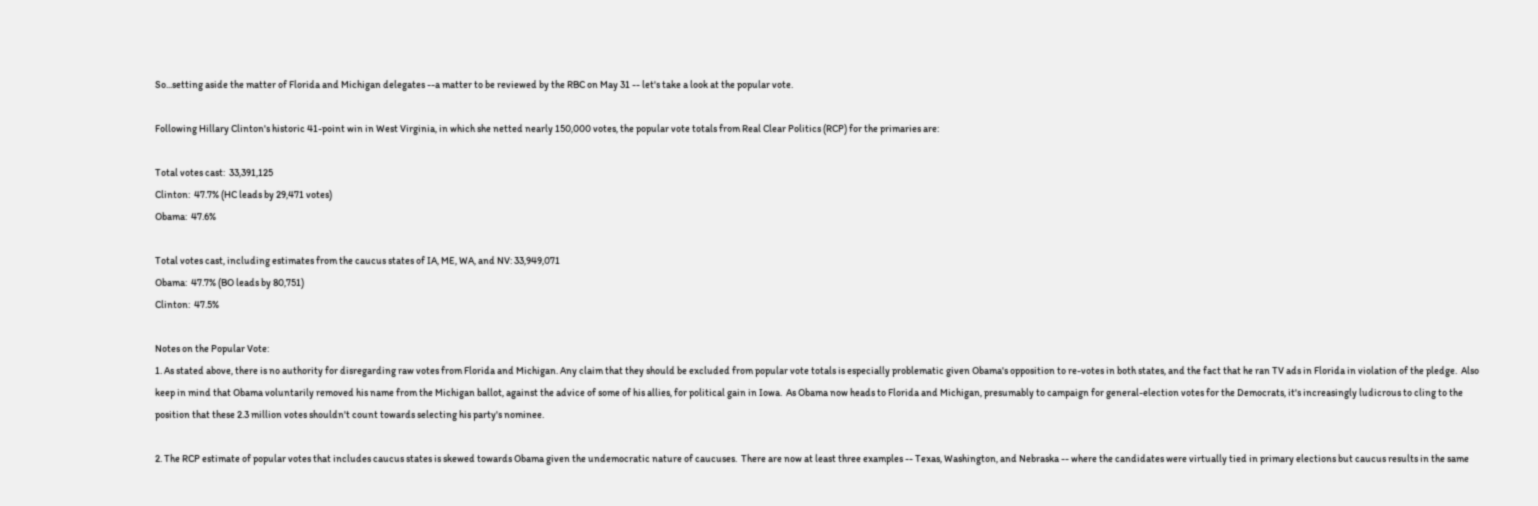So...setting aside the matter of Florida and Michigan delegates --a matter to be reviewed by the RBC on May 31 -- let's take a look at the popular vote.

Following Hillary Clinton's historic 41-point win in West Virginia, in which she netted nearly 150,000 votes, the popular vote totals from Real Clear Politics (RCP) for the primaries are:

Total votes cast:  33,391,125
Clinton:  47.7% (HC leads by 29,471 votes)
Obama:  47.6%

Total votes cast, including estimates from the caucus states of IA, ME, WA, and NV: 33,949,071
Obama:  47.7% (BO leads by 80,751)
Clinton:  47.5%

Notes on the Popular Vote:
1. As stated above, there is no authority for disregarding raw votes from Florida and Michigan. Any claim that they should be excluded from popular vote totals is especially problematic given Obama's opposition to re-votes in both states, and the fact that he ran TV ads in Florida in violation of the pledge.  Also keep in mind that Obama voluntarily removed his name from the Michigan ballot, against the advice of some of his allies, for political gain in Iowa.  As Obama now heads to Florida and Michigan, presumably to campaign for general-election votes for the Democrats, it's increasingly ludicrous to cling to the position that these 2.3 million votes shouldn't count towards selecting his party's nominee.

2. The RCP estimate of popular votes that includes caucus states is skewed towards Obama given the undemocratic nature of caucuses.  There are now at least three examples -- Texas, Washington, and Nebraska -- where the candidates were virtually tied in primary elections but caucus results in the same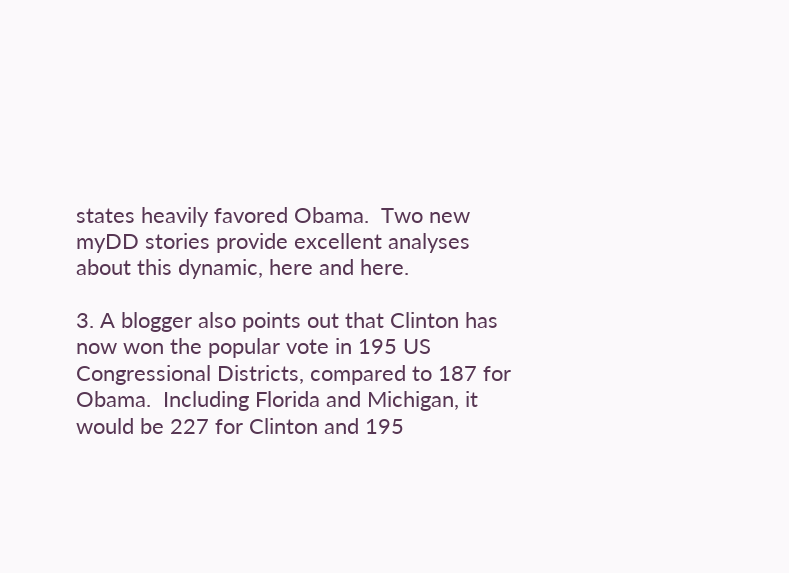states heavily favored Obama.  Two new myDD stories provide excellent analyses about this dynamic, here and here.

3. A blogger also points out that Clinton has now won the popular vote in 195 US Congressional Districts, compared to 187 for Obama.  Including Florida and Michigan, it would be 227 for Clinton and 195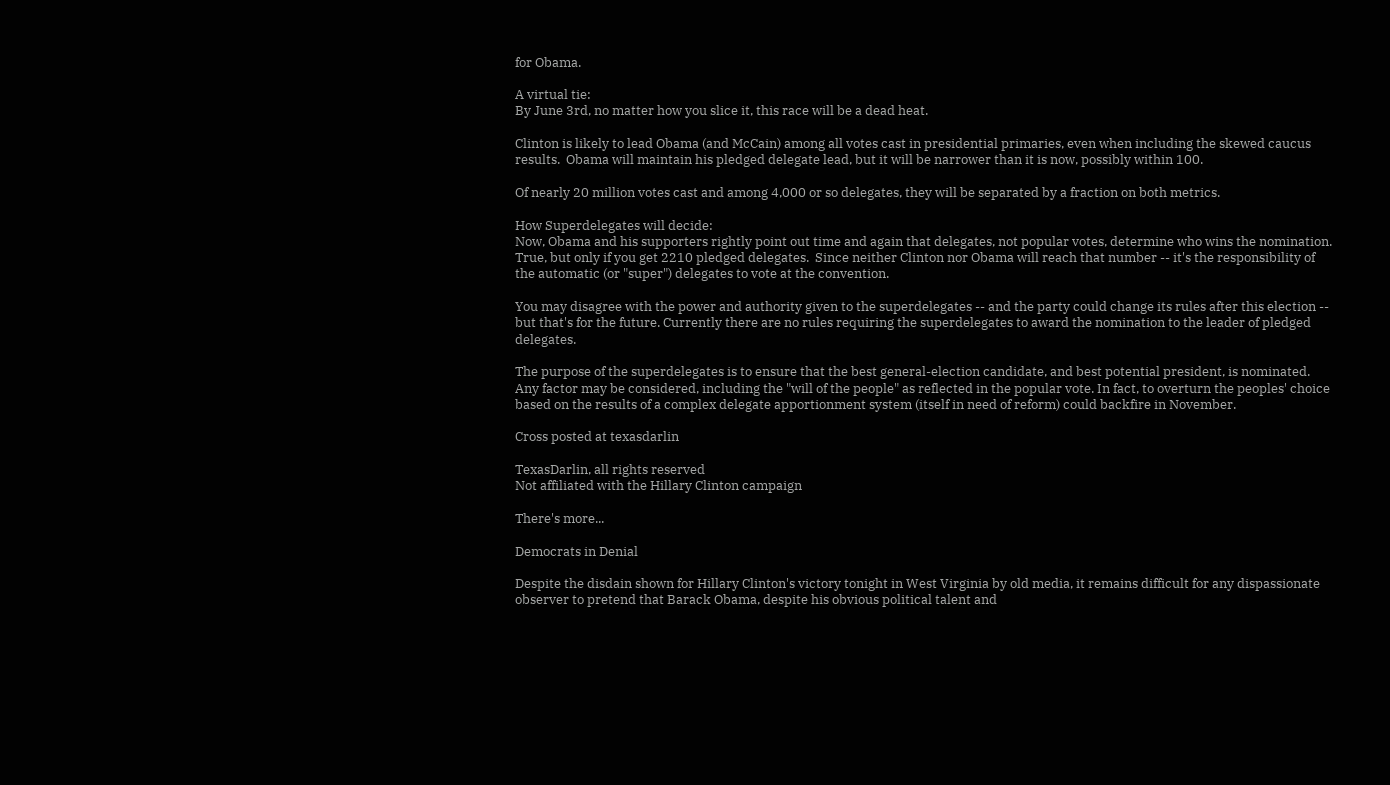for Obama.

A virtual tie:
By June 3rd, no matter how you slice it, this race will be a dead heat.

Clinton is likely to lead Obama (and McCain) among all votes cast in presidential primaries, even when including the skewed caucus results.  Obama will maintain his pledged delegate lead, but it will be narrower than it is now, possibly within 100.

Of nearly 20 million votes cast and among 4,000 or so delegates, they will be separated by a fraction on both metrics.

How Superdelegates will decide:
Now, Obama and his supporters rightly point out time and again that delegates, not popular votes, determine who wins the nomination.  True, but only if you get 2210 pledged delegates.  Since neither Clinton nor Obama will reach that number -- it's the responsibility of the automatic (or "super") delegates to vote at the convention.

You may disagree with the power and authority given to the superdelegates -- and the party could change its rules after this election -- but that's for the future. Currently there are no rules requiring the superdelegates to award the nomination to the leader of pledged delegates.

The purpose of the superdelegates is to ensure that the best general-election candidate, and best potential president, is nominated.  Any factor may be considered, including the "will of the people" as reflected in the popular vote. In fact, to overturn the peoples' choice based on the results of a complex delegate apportionment system (itself in need of reform) could backfire in November.

Cross posted at texasdarlin

TexasDarlin, all rights reserved
Not affiliated with the Hillary Clinton campaign

There's more...

Democrats in Denial

Despite the disdain shown for Hillary Clinton's victory tonight in West Virginia by old media, it remains difficult for any dispassionate observer to pretend that Barack Obama, despite his obvious political talent and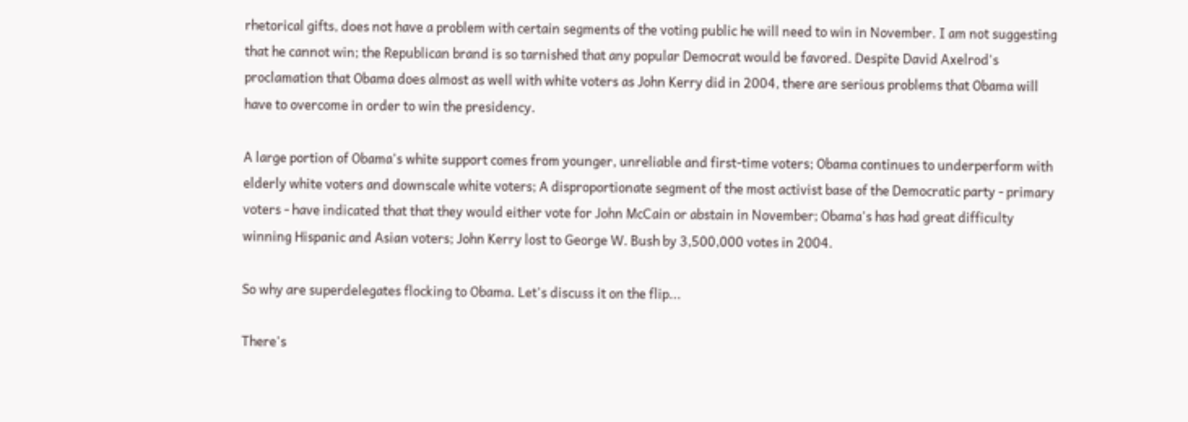rhetorical gifts, does not have a problem with certain segments of the voting public he will need to win in November. I am not suggesting that he cannot win; the Republican brand is so tarnished that any popular Democrat would be favored. Despite David Axelrod's proclamation that Obama does almost as well with white voters as John Kerry did in 2004, there are serious problems that Obama will have to overcome in order to win the presidency.

A large portion of Obama's white support comes from younger, unreliable and first-time voters; Obama continues to underperform with elderly white voters and downscale white voters; A disproportionate segment of the most activist base of the Democratic party - primary voters - have indicated that that they would either vote for John McCain or abstain in November; Obama's has had great difficulty winning Hispanic and Asian voters; John Kerry lost to George W. Bush by 3,500,000 votes in 2004.

So why are superdelegates flocking to Obama. Let's discuss it on the flip...

There's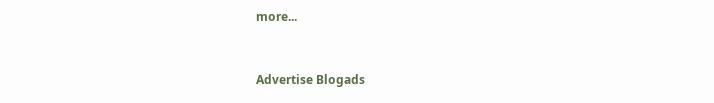more...


Advertise Blogads